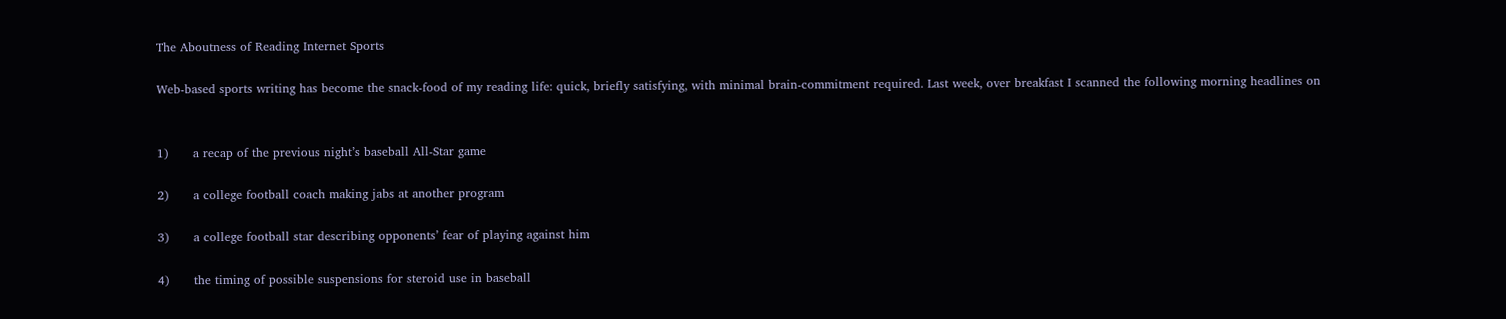The Aboutness of Reading Internet Sports

Web-based sports writing has become the snack-food of my reading life: quick, briefly satisfying, with minimal brain-commitment required. Last week, over breakfast I scanned the following morning headlines on


1)      a recap of the previous night’s baseball All-Star game

2)      a college football coach making jabs at another program

3)      a college football star describing opponents’ fear of playing against him

4)      the timing of possible suspensions for steroid use in baseball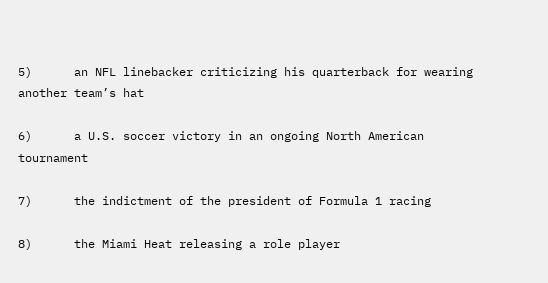5)      an NFL linebacker criticizing his quarterback for wearing another team’s hat

6)      a U.S. soccer victory in an ongoing North American tournament

7)      the indictment of the president of Formula 1 racing

8)      the Miami Heat releasing a role player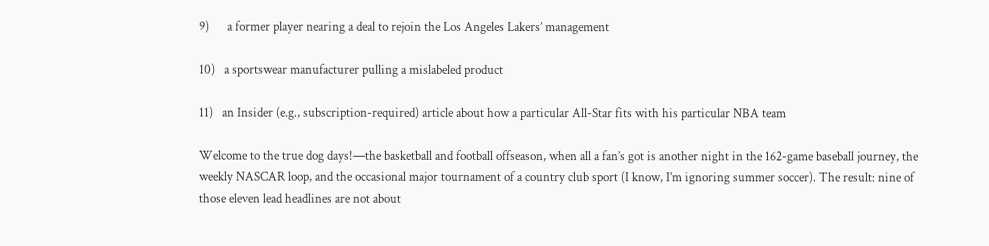9)      a former player nearing a deal to rejoin the Los Angeles Lakers’ management

10)   a sportswear manufacturer pulling a mislabeled product

11)   an Insider (e.g., subscription-required) article about how a particular All-Star fits with his particular NBA team

Welcome to the true dog days!—the basketball and football offseason, when all a fan’s got is another night in the 162-game baseball journey, the weekly NASCAR loop, and the occasional major tournament of a country club sport (I know, I’m ignoring summer soccer). The result: nine of those eleven lead headlines are not about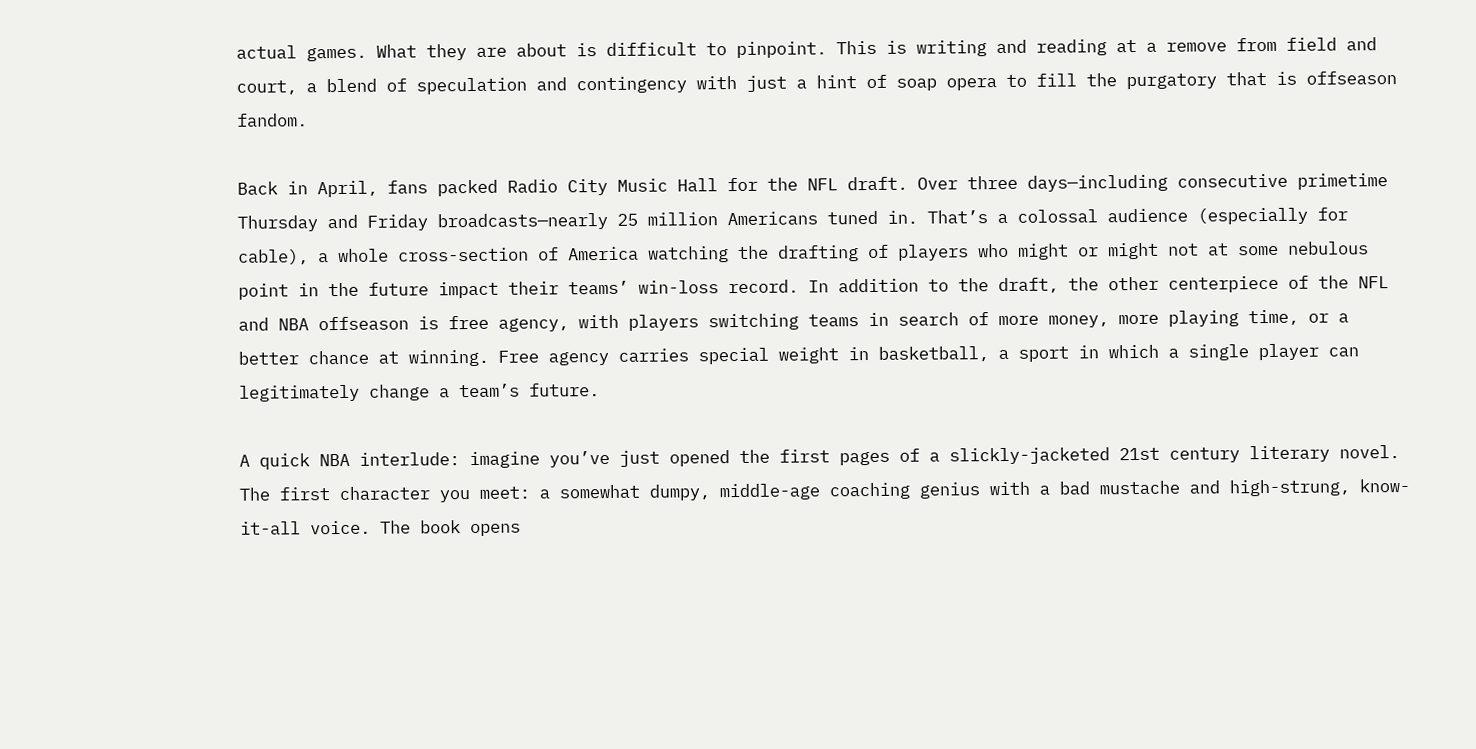actual games. What they are about is difficult to pinpoint. This is writing and reading at a remove from field and court, a blend of speculation and contingency with just a hint of soap opera to fill the purgatory that is offseason fandom.

Back in April, fans packed Radio City Music Hall for the NFL draft. Over three days—including consecutive primetime Thursday and Friday broadcasts—nearly 25 million Americans tuned in. That’s a colossal audience (especially for cable), a whole cross-section of America watching the drafting of players who might or might not at some nebulous point in the future impact their teams’ win-loss record. In addition to the draft, the other centerpiece of the NFL and NBA offseason is free agency, with players switching teams in search of more money, more playing time, or a better chance at winning. Free agency carries special weight in basketball, a sport in which a single player can legitimately change a team’s future.

A quick NBA interlude: imagine you’ve just opened the first pages of a slickly-jacketed 21st century literary novel. The first character you meet: a somewhat dumpy, middle-age coaching genius with a bad mustache and high-strung, know-it-all voice. The book opens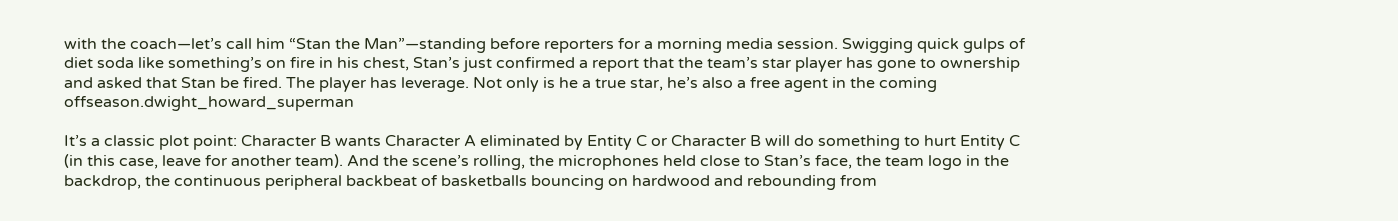with the coach—let’s call him “Stan the Man”—standing before reporters for a morning media session. Swigging quick gulps of diet soda like something’s on fire in his chest, Stan’s just confirmed a report that the team’s star player has gone to ownership and asked that Stan be fired. The player has leverage. Not only is he a true star, he’s also a free agent in the coming offseason.dwight_howard_superman

It’s a classic plot point: Character B wants Character A eliminated by Entity C or Character B will do something to hurt Entity C (in this case, leave for another team). And the scene’s rolling, the microphones held close to Stan’s face, the team logo in the backdrop, the continuous peripheral backbeat of basketballs bouncing on hardwood and rebounding from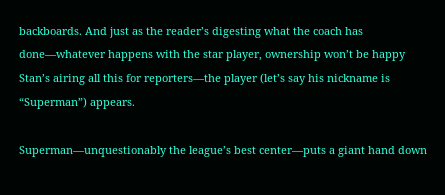backboards. And just as the reader’s digesting what the coach has done—whatever happens with the star player, ownership won’t be happy Stan’s airing all this for reporters—the player (let’s say his nickname is “Superman”) appears.

Superman—unquestionably the league’s best center—puts a giant hand down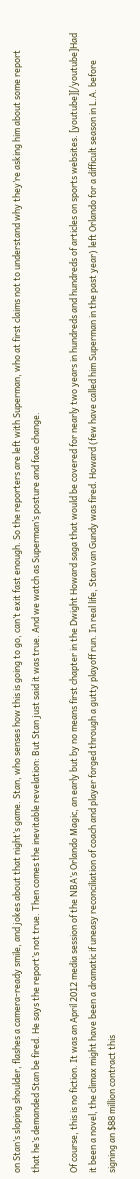on Stan’s sloping shoulder, flashes a camera-ready smile, and jokes about that night’s game. Stan, who senses how this is going to go, can’t exit fast enough. So the reporters are left with Superman, who at first claims not to understand why they’re asking him about some report that he’s demanded Stan be fired. He says the report’s not true. Then comes the inevitable revelation: But Stan just said it was true. And we watch as Superman’s posture and face change.

Of course, this is no fiction. It was an April 2012 media session of the NBA’s Orlando Magic, an early but by no means first chapter in the Dwight Howard saga that would be covered for nearly two years in hundreds and hundreds of articles on sports websites. [youtube][/youtube]Had it been a novel, the climax might have been a dramatic if uneasy reconciliation of coach and player forged through a gutty playoff run. In real life, Stan van Gundy was fired. Howard (few have called him Superman in the past year) left Orlando for a difficult season in L.A. before signing an $88 million contract this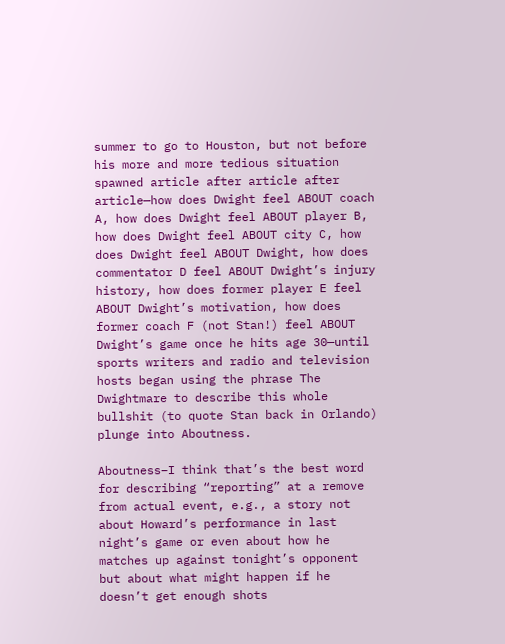summer to go to Houston, but not before his more and more tedious situation spawned article after article after article—how does Dwight feel ABOUT coach A, how does Dwight feel ABOUT player B, how does Dwight feel ABOUT city C, how does Dwight feel ABOUT Dwight, how does commentator D feel ABOUT Dwight’s injury history, how does former player E feel ABOUT Dwight’s motivation, how does former coach F (not Stan!) feel ABOUT Dwight’s game once he hits age 30—until sports writers and radio and television hosts began using the phrase The Dwightmare to describe this whole bullshit (to quote Stan back in Orlando) plunge into Aboutness.

Aboutness–I think that’s the best word for describing “reporting” at a remove from actual event, e.g., a story not about Howard’s performance in last night’s game or even about how he matches up against tonight’s opponent but about what might happen if he doesn’t get enough shots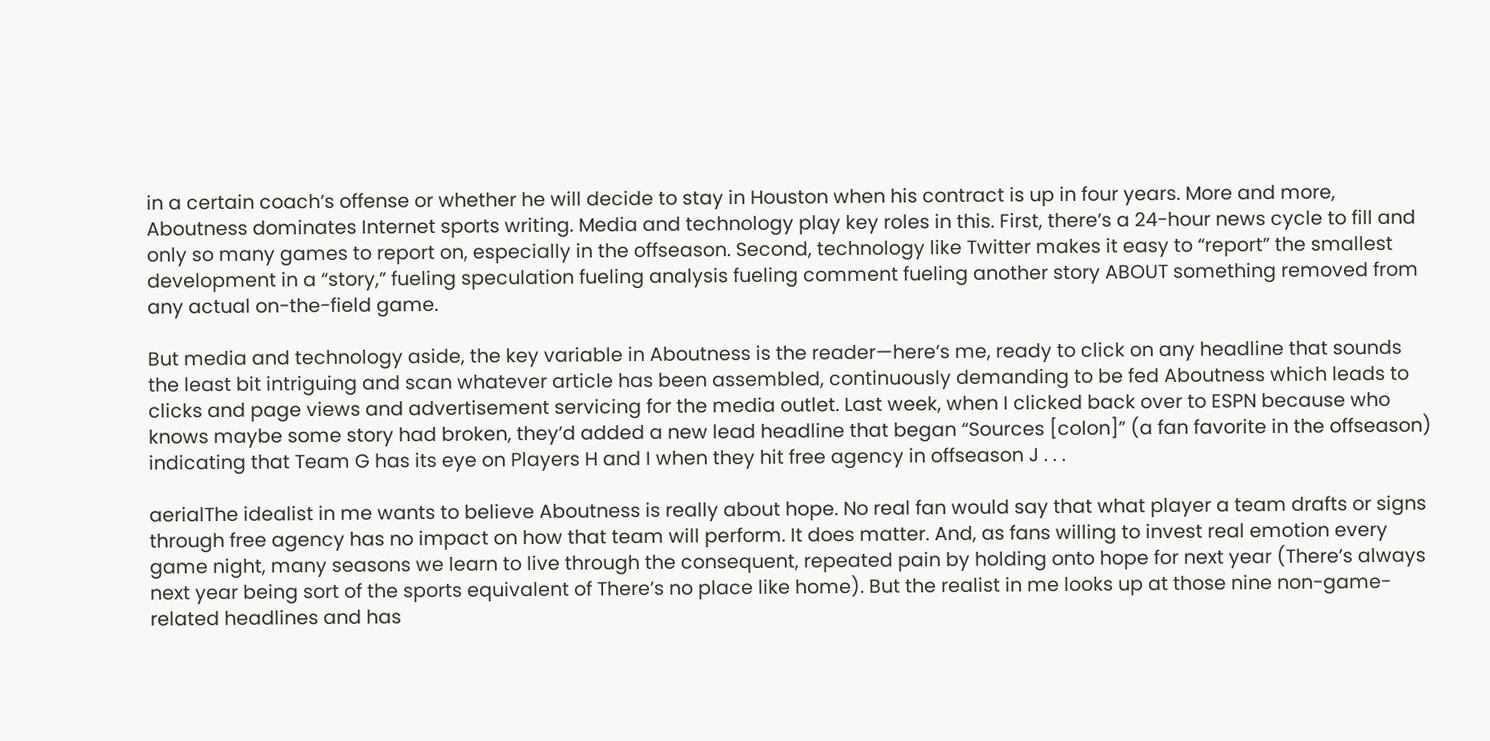in a certain coach’s offense or whether he will decide to stay in Houston when his contract is up in four years. More and more, Aboutness dominates Internet sports writing. Media and technology play key roles in this. First, there’s a 24-hour news cycle to fill and only so many games to report on, especially in the offseason. Second, technology like Twitter makes it easy to “report” the smallest development in a “story,” fueling speculation fueling analysis fueling comment fueling another story ABOUT something removed from any actual on-the-field game.

But media and technology aside, the key variable in Aboutness is the reader—here’s me, ready to click on any headline that sounds the least bit intriguing and scan whatever article has been assembled, continuously demanding to be fed Aboutness which leads to clicks and page views and advertisement servicing for the media outlet. Last week, when I clicked back over to ESPN because who knows maybe some story had broken, they’d added a new lead headline that began “Sources [colon]” (a fan favorite in the offseason) indicating that Team G has its eye on Players H and I when they hit free agency in offseason J . . .

aerialThe idealist in me wants to believe Aboutness is really about hope. No real fan would say that what player a team drafts or signs through free agency has no impact on how that team will perform. It does matter. And, as fans willing to invest real emotion every game night, many seasons we learn to live through the consequent, repeated pain by holding onto hope for next year (There’s always next year being sort of the sports equivalent of There’s no place like home). But the realist in me looks up at those nine non-game-related headlines and has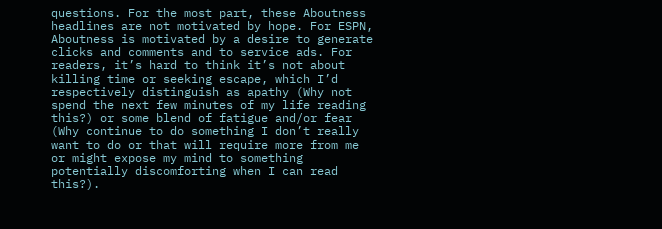questions. For the most part, these Aboutness headlines are not motivated by hope. For ESPN, Aboutness is motivated by a desire to generate clicks and comments and to service ads. For readers, it’s hard to think it’s not about killing time or seeking escape, which I’d respectively distinguish as apathy (Why not spend the next few minutes of my life reading this?) or some blend of fatigue and/or fear (Why continue to do something I don’t really want to do or that will require more from me or might expose my mind to something potentially discomforting when I can read this?).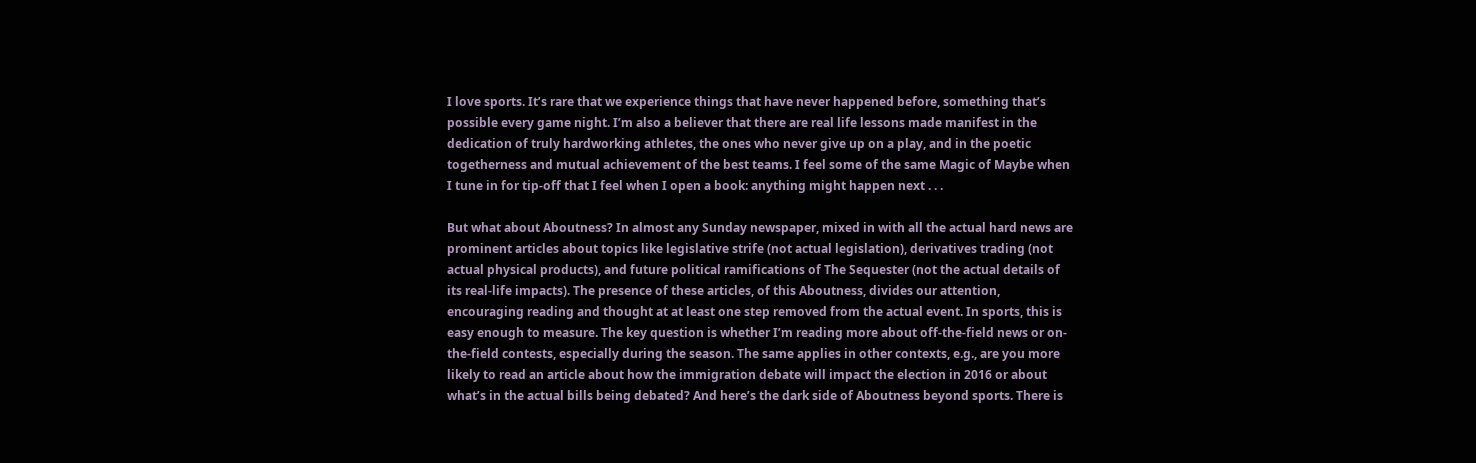I love sports. It’s rare that we experience things that have never happened before, something that’s possible every game night. I’m also a believer that there are real life lessons made manifest in the dedication of truly hardworking athletes, the ones who never give up on a play, and in the poetic togetherness and mutual achievement of the best teams. I feel some of the same Magic of Maybe when I tune in for tip-off that I feel when I open a book: anything might happen next . . .

But what about Aboutness? In almost any Sunday newspaper, mixed in with all the actual hard news are prominent articles about topics like legislative strife (not actual legislation), derivatives trading (not actual physical products), and future political ramifications of The Sequester (not the actual details of its real-life impacts). The presence of these articles, of this Aboutness, divides our attention, encouraging reading and thought at at least one step removed from the actual event. In sports, this is easy enough to measure. The key question is whether I’m reading more about off-the-field news or on-the-field contests, especially during the season. The same applies in other contexts, e.g., are you more likely to read an article about how the immigration debate will impact the election in 2016 or about what’s in the actual bills being debated? And here’s the dark side of Aboutness beyond sports. There is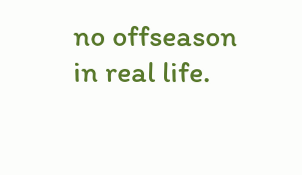no offseason in real life.